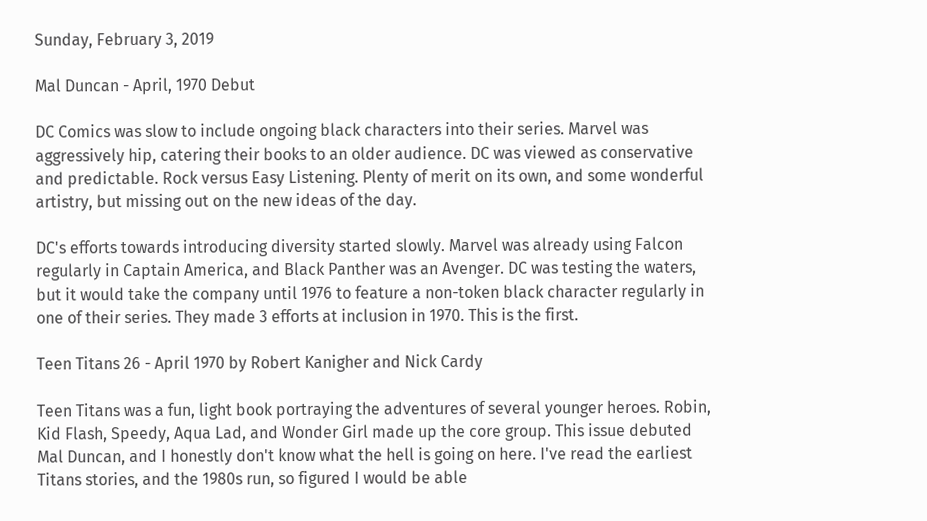Sunday, February 3, 2019

Mal Duncan - April, 1970 Debut

DC Comics was slow to include ongoing black characters into their series. Marvel was aggressively hip, catering their books to an older audience. DC was viewed as conservative and predictable. Rock versus Easy Listening. Plenty of merit on its own, and some wonderful artistry, but missing out on the new ideas of the day.

DC's efforts towards introducing diversity started slowly. Marvel was already using Falcon regularly in Captain America, and Black Panther was an Avenger. DC was testing the waters, but it would take the company until 1976 to feature a non-token black character regularly in one of their series. They made 3 efforts at inclusion in 1970. This is the first.

Teen Titans 26 - April 1970 by Robert Kanigher and Nick Cardy

Teen Titans was a fun, light book portraying the adventures of several younger heroes. Robin, Kid Flash, Speedy, Aqua Lad, and Wonder Girl made up the core group. This issue debuted Mal Duncan, and I honestly don't know what the hell is going on here. I've read the earliest Titans stories, and the 1980s run, so figured I would be able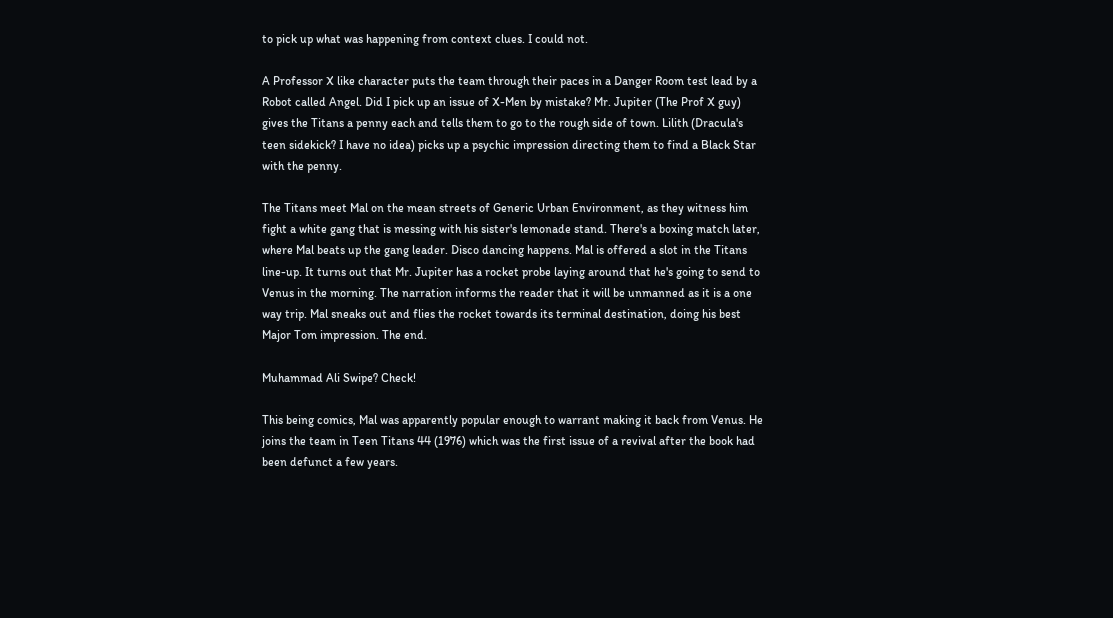to pick up what was happening from context clues. I could not.

A Professor X like character puts the team through their paces in a Danger Room test lead by a Robot called Angel. Did I pick up an issue of X-Men by mistake? Mr. Jupiter (The Prof X guy) gives the Titans a penny each and tells them to go to the rough side of town. Lilith (Dracula's teen sidekick? I have no idea) picks up a psychic impression directing them to find a Black Star with the penny.

The Titans meet Mal on the mean streets of Generic Urban Environment, as they witness him fight a white gang that is messing with his sister's lemonade stand. There's a boxing match later, where Mal beats up the gang leader. Disco dancing happens. Mal is offered a slot in the Titans line-up. It turns out that Mr. Jupiter has a rocket probe laying around that he's going to send to Venus in the morning. The narration informs the reader that it will be unmanned as it is a one way trip. Mal sneaks out and flies the rocket towards its terminal destination, doing his best Major Tom impression. The end.

Muhammad Ali Swipe? Check!

This being comics, Mal was apparently popular enough to warrant making it back from Venus. He joins the team in Teen Titans 44 (1976) which was the first issue of a revival after the book had been defunct a few years.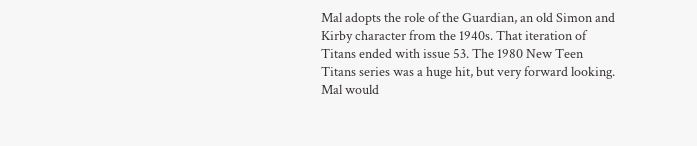Mal adopts the role of the Guardian, an old Simon and Kirby character from the 1940s. That iteration of Titans ended with issue 53. The 1980 New Teen Titans series was a huge hit, but very forward looking. Mal would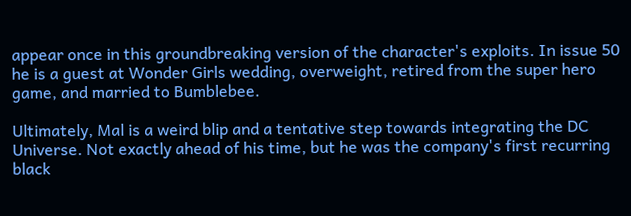appear once in this groundbreaking version of the character's exploits. In issue 50 he is a guest at Wonder Girls wedding, overweight, retired from the super hero game, and married to Bumblebee.

Ultimately, Mal is a weird blip and a tentative step towards integrating the DC Universe. Not exactly ahead of his time, but he was the company's first recurring black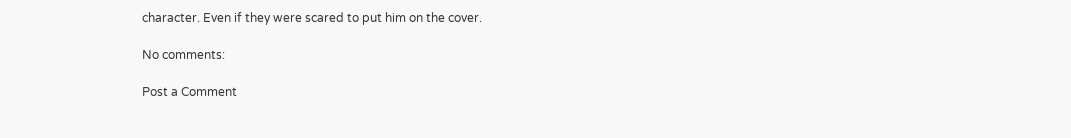character. Even if they were scared to put him on the cover.

No comments:

Post a Comment